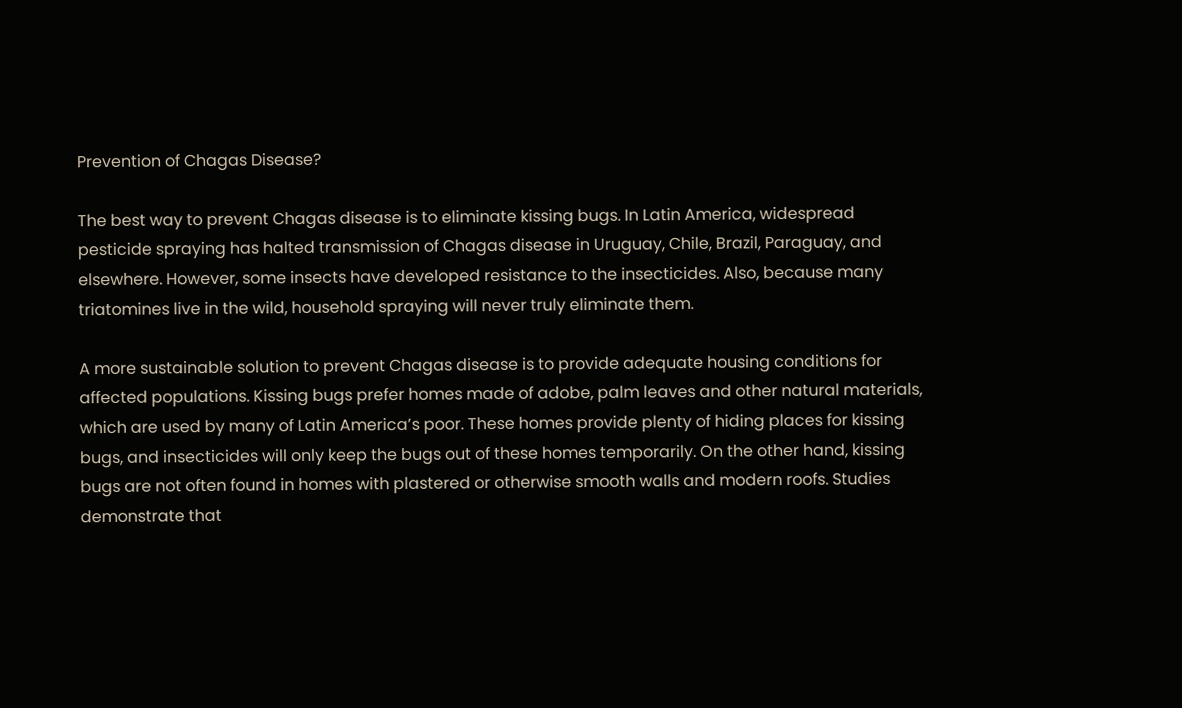Prevention of Chagas Disease?

The best way to prevent Chagas disease is to eliminate kissing bugs. In Latin America, widespread pesticide spraying has halted transmission of Chagas disease in Uruguay, Chile, Brazil, Paraguay, and elsewhere. However, some insects have developed resistance to the insecticides. Also, because many triatomines live in the wild, household spraying will never truly eliminate them.

A more sustainable solution to prevent Chagas disease is to provide adequate housing conditions for affected populations. Kissing bugs prefer homes made of adobe, palm leaves and other natural materials, which are used by many of Latin America’s poor. These homes provide plenty of hiding places for kissing bugs, and insecticides will only keep the bugs out of these homes temporarily. On the other hand, kissing bugs are not often found in homes with plastered or otherwise smooth walls and modern roofs. Studies demonstrate that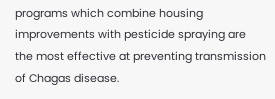programs which combine housing improvements with pesticide spraying are the most effective at preventing transmission of Chagas disease.